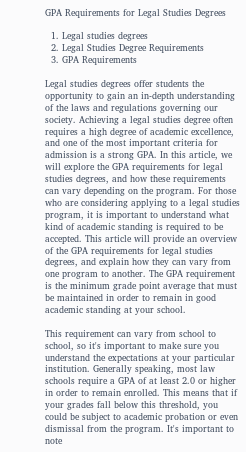GPA Requirements for Legal Studies Degrees

  1. Legal studies degrees
  2. Legal Studies Degree Requirements
  3. GPA Requirements

Legal studies degrees offer students the opportunity to gain an in-depth understanding of the laws and regulations governing our society. Achieving a legal studies degree often requires a high degree of academic excellence, and one of the most important criteria for admission is a strong GPA. In this article, we will explore the GPA requirements for legal studies degrees, and how these requirements can vary depending on the program. For those who are considering applying to a legal studies program, it is important to understand what kind of academic standing is required to be accepted. This article will provide an overview of the GPA requirements for legal studies degrees, and explain how they can vary from one program to another. The GPA requirement is the minimum grade point average that must be maintained in order to remain in good academic standing at your school.

This requirement can vary from school to school, so it's important to make sure you understand the expectations at your particular institution. Generally speaking, most law schools require a GPA of at least 2.0 or higher in order to remain enrolled. This means that if your grades fall below this threshold, you could be subject to academic probation or even dismissal from the program. It's important to note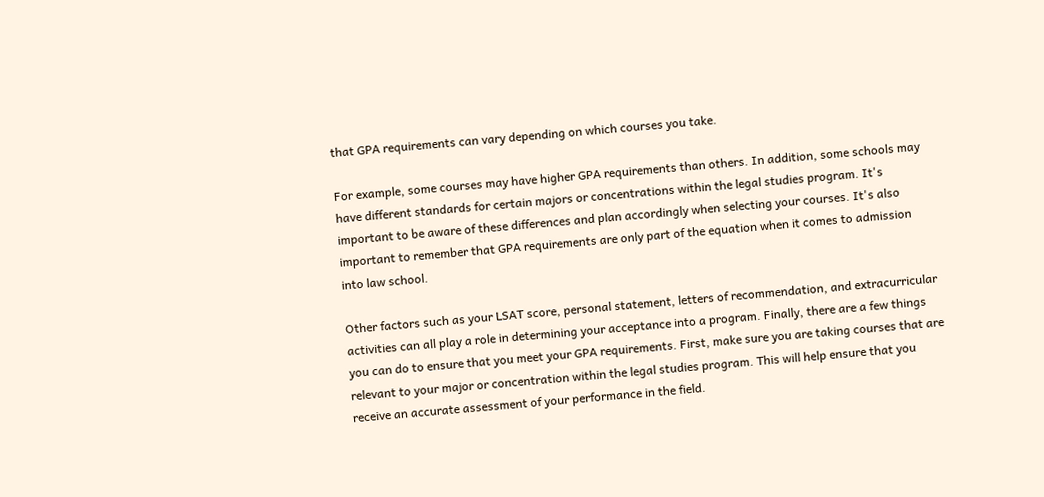that GPA requirements can vary depending on which courses you take.

For example, some courses may have higher GPA requirements than others. In addition, some schools may have different standards for certain majors or concentrations within the legal studies program. It's important to be aware of these differences and plan accordingly when selecting your courses. It's also important to remember that GPA requirements are only part of the equation when it comes to admission into law school.

Other factors such as your LSAT score, personal statement, letters of recommendation, and extracurricular activities can all play a role in determining your acceptance into a program. Finally, there are a few things you can do to ensure that you meet your GPA requirements. First, make sure you are taking courses that are relevant to your major or concentration within the legal studies program. This will help ensure that you receive an accurate assessment of your performance in the field.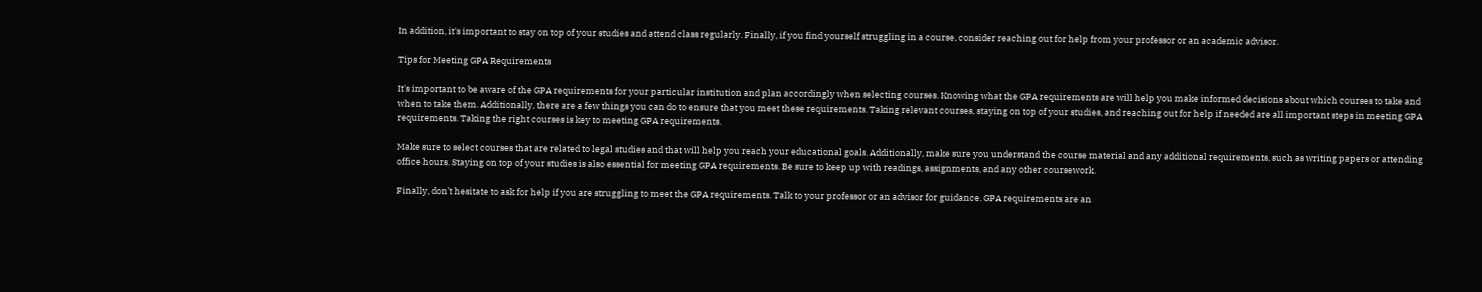In addition, it's important to stay on top of your studies and attend class regularly. Finally, if you find yourself struggling in a course, consider reaching out for help from your professor or an academic advisor.

Tips for Meeting GPA Requirements

It's important to be aware of the GPA requirements for your particular institution and plan accordingly when selecting courses. Knowing what the GPA requirements are will help you make informed decisions about which courses to take and when to take them. Additionally, there are a few things you can do to ensure that you meet these requirements. Taking relevant courses, staying on top of your studies, and reaching out for help if needed are all important steps in meeting GPA requirements. Taking the right courses is key to meeting GPA requirements.

Make sure to select courses that are related to legal studies and that will help you reach your educational goals. Additionally, make sure you understand the course material and any additional requirements, such as writing papers or attending office hours. Staying on top of your studies is also essential for meeting GPA requirements. Be sure to keep up with readings, assignments, and any other coursework.

Finally, don’t hesitate to ask for help if you are struggling to meet the GPA requirements. Talk to your professor or an advisor for guidance. GPA requirements are an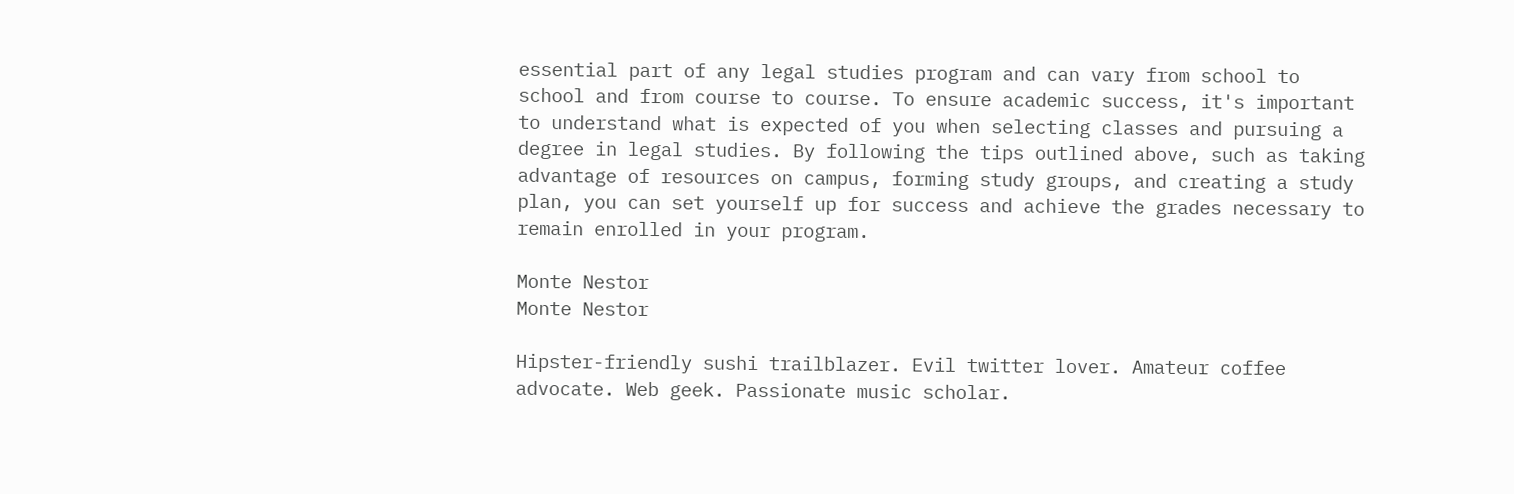essential part of any legal studies program and can vary from school to school and from course to course. To ensure academic success, it's important to understand what is expected of you when selecting classes and pursuing a degree in legal studies. By following the tips outlined above, such as taking advantage of resources on campus, forming study groups, and creating a study plan, you can set yourself up for success and achieve the grades necessary to remain enrolled in your program.

Monte Nestor
Monte Nestor

Hipster-friendly sushi trailblazer. Evil twitter lover. Amateur coffee advocate. Web geek. Passionate music scholar.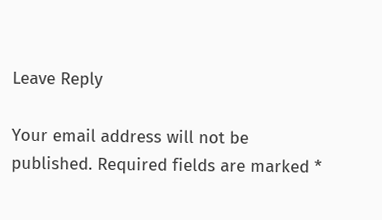Leave Reply

Your email address will not be published. Required fields are marked *